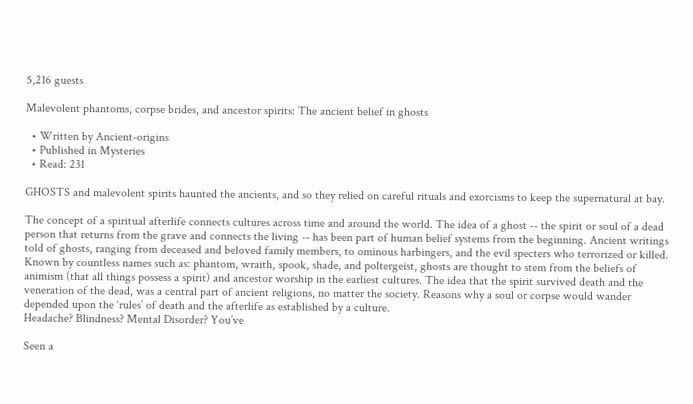5,216 guests

Malevolent phantoms, corpse brides, and ancestor spirits: The ancient belief in ghosts

  • Written by Ancient-origins
  • Published in Mysteries
  • Read: 231

GHOSTS and malevolent spirits haunted the ancients, and so they relied on careful rituals and exorcisms to keep the supernatural at bay.

The concept of a spiritual afterlife connects cultures across time and around the world. The idea of a ghost -- the spirit or soul of a dead person that returns from the grave and connects the living -- has been part of human belief systems from the beginning. Ancient writings told of ghosts, ranging from deceased and beloved family members, to ominous harbingers, and the evil specters who terrorized or killed.
Known by countless names such as: phantom, wraith, spook, shade, and poltergeist, ghosts are thought to stem from the beliefs of animism (that all things possess a spirit) and ancestor worship in the earliest cultures. The idea that the spirit survived death and the veneration of the dead, was a central part of ancient religions, no matter the society. Reasons why a soul or corpse would wander depended upon the ‘rules’ of death and the afterlife as established by a culture.
Headache? Blindness? Mental Disorder? You’ve

Seen a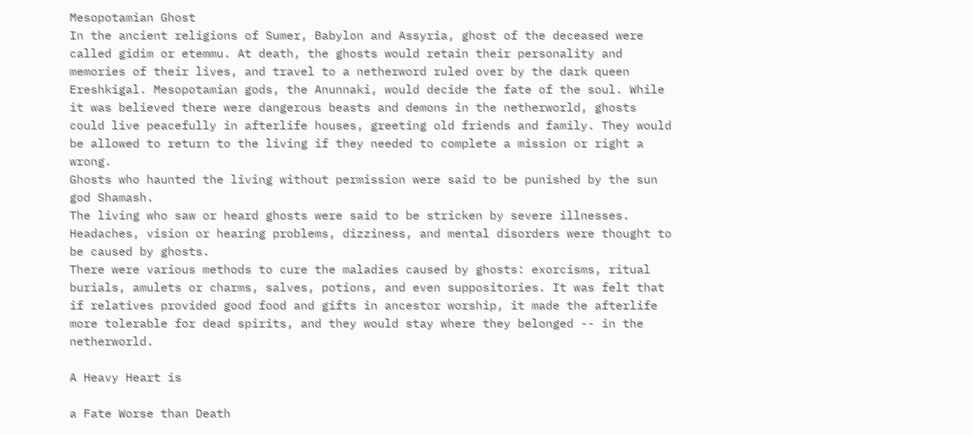Mesopotamian Ghost
In the ancient religions of Sumer, Babylon and Assyria, ghost of the deceased were called gidim or etemmu. At death, the ghosts would retain their personality and memories of their lives, and travel to a netherword ruled over by the dark queen Ereshkigal. Mesopotamian gods, the Anunnaki, would decide the fate of the soul. While it was believed there were dangerous beasts and demons in the netherworld, ghosts could live peacefully in afterlife houses, greeting old friends and family. They would be allowed to return to the living if they needed to complete a mission or right a wrong.
Ghosts who haunted the living without permission were said to be punished by the sun god Shamash.
The living who saw or heard ghosts were said to be stricken by severe illnesses. Headaches, vision or hearing problems, dizziness, and mental disorders were thought to be caused by ghosts.
There were various methods to cure the maladies caused by ghosts: exorcisms, ritual burials, amulets or charms, salves, potions, and even suppositories. It was felt that if relatives provided good food and gifts in ancestor worship, it made the afterlife more tolerable for dead spirits, and they would stay where they belonged -- in the netherworld.

A Heavy Heart is

a Fate Worse than Death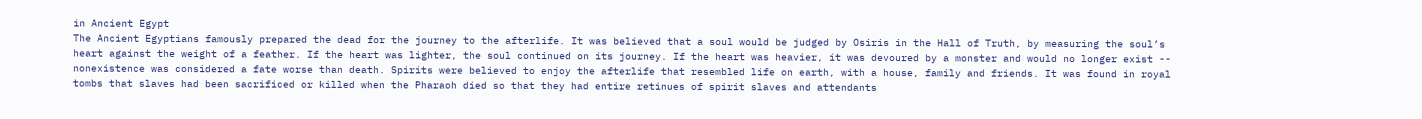in Ancient Egypt
The Ancient Egyptians famously prepared the dead for the journey to the afterlife. It was believed that a soul would be judged by Osiris in the Hall of Truth, by measuring the soul’s heart against the weight of a feather. If the heart was lighter, the soul continued on its journey. If the heart was heavier, it was devoured by a monster and would no longer exist -- nonexistence was considered a fate worse than death. Spirits were believed to enjoy the afterlife that resembled life on earth, with a house, family and friends. It was found in royal tombs that slaves had been sacrificed or killed when the Pharaoh died so that they had entire retinues of spirit slaves and attendants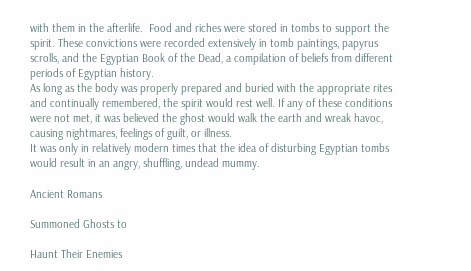with them in the afterlife.  Food and riches were stored in tombs to support the spirit. These convictions were recorded extensively in tomb paintings, papyrus scrolls, and the Egyptian Book of the Dead, a compilation of beliefs from different periods of Egyptian history.
As long as the body was properly prepared and buried with the appropriate rites and continually remembered, the spirit would rest well. If any of these conditions were not met, it was believed the ghost would walk the earth and wreak havoc, causing nightmares, feelings of guilt, or illness.
It was only in relatively modern times that the idea of disturbing Egyptian tombs would result in an angry, shuffling, undead mummy.

Ancient Romans

Summoned Ghosts to

Haunt Their Enemies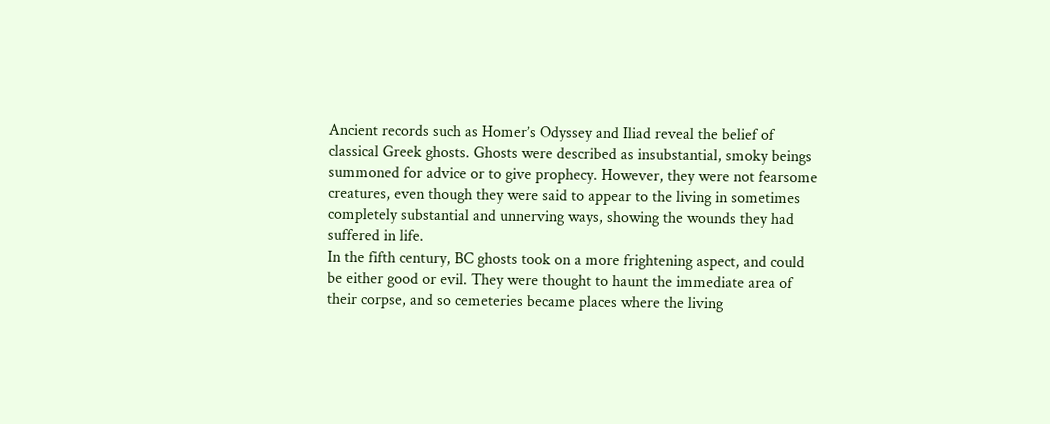Ancient records such as Homer’s Odyssey and Iliad reveal the belief of classical Greek ghosts. Ghosts were described as insubstantial, smoky beings summoned for advice or to give prophecy. However, they were not fearsome creatures, even though they were said to appear to the living in sometimes completely substantial and unnerving ways, showing the wounds they had suffered in life.
In the fifth century, BC ghosts took on a more frightening aspect, and could be either good or evil. They were thought to haunt the immediate area of their corpse, and so cemeteries became places where the living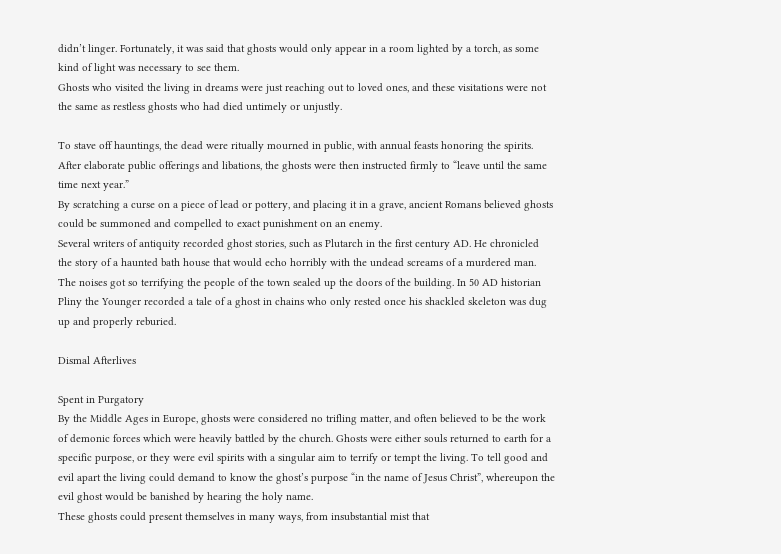didn’t linger. Fortunately, it was said that ghosts would only appear in a room lighted by a torch, as some kind of light was necessary to see them.
Ghosts who visited the living in dreams were just reaching out to loved ones, and these visitations were not the same as restless ghosts who had died untimely or unjustly.

To stave off hauntings, the dead were ritually mourned in public, with annual feasts honoring the spirits. After elaborate public offerings and libations, the ghosts were then instructed firmly to “leave until the same time next year.”
By scratching a curse on a piece of lead or pottery, and placing it in a grave, ancient Romans believed ghosts could be summoned and compelled to exact punishment on an enemy.
Several writers of antiquity recorded ghost stories, such as Plutarch in the first century AD. He chronicled the story of a haunted bath house that would echo horribly with the undead screams of a murdered man. The noises got so terrifying the people of the town sealed up the doors of the building. In 50 AD historian Pliny the Younger recorded a tale of a ghost in chains who only rested once his shackled skeleton was dug up and properly reburied.

Dismal Afterlives

Spent in Purgatory
By the Middle Ages in Europe, ghosts were considered no trifling matter, and often believed to be the work of demonic forces which were heavily battled by the church. Ghosts were either souls returned to earth for a specific purpose, or they were evil spirits with a singular aim to terrify or tempt the living. To tell good and evil apart the living could demand to know the ghost’s purpose “in the name of Jesus Christ”, whereupon the evil ghost would be banished by hearing the holy name.
These ghosts could present themselves in many ways, from insubstantial mist that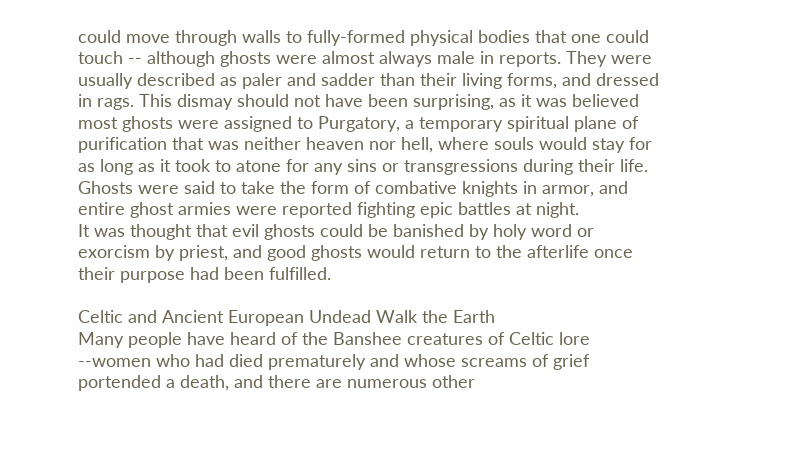could move through walls to fully-formed physical bodies that one could touch -- although ghosts were almost always male in reports. They were usually described as paler and sadder than their living forms, and dressed in rags. This dismay should not have been surprising, as it was believed most ghosts were assigned to Purgatory, a temporary spiritual plane of purification that was neither heaven nor hell, where souls would stay for as long as it took to atone for any sins or transgressions during their life.
Ghosts were said to take the form of combative knights in armor, and entire ghost armies were reported fighting epic battles at night.
It was thought that evil ghosts could be banished by holy word or exorcism by priest, and good ghosts would return to the afterlife once their purpose had been fulfilled.

Celtic and Ancient European Undead Walk the Earth
Many people have heard of the Banshee creatures of Celtic lore --women who had died prematurely and whose screams of grief portended a death, and there are numerous other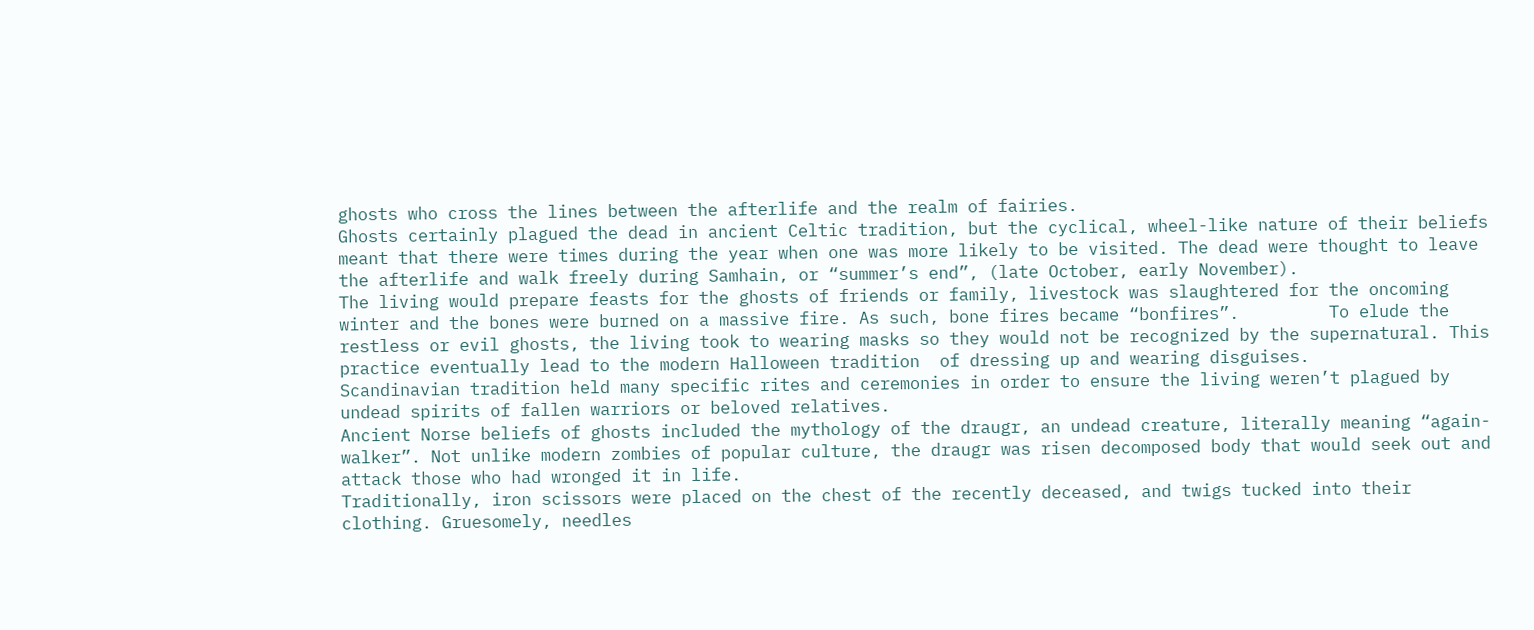ghosts who cross the lines between the afterlife and the realm of fairies.
Ghosts certainly plagued the dead in ancient Celtic tradition, but the cyclical, wheel-like nature of their beliefs meant that there were times during the year when one was more likely to be visited. The dead were thought to leave the afterlife and walk freely during Samhain, or “summer’s end”, (late October, early November).
The living would prepare feasts for the ghosts of friends or family, livestock was slaughtered for the oncoming winter and the bones were burned on a massive fire. As such, bone fires became “bonfires”.         To elude the restless or evil ghosts, the living took to wearing masks so they would not be recognized by the supernatural. This practice eventually lead to the modern Halloween tradition  of dressing up and wearing disguises.
Scandinavian tradition held many specific rites and ceremonies in order to ensure the living weren’t plagued by undead spirits of fallen warriors or beloved relatives.
Ancient Norse beliefs of ghosts included the mythology of the draugr, an undead creature, literally meaning “again-walker”. Not unlike modern zombies of popular culture, the draugr was risen decomposed body that would seek out and attack those who had wronged it in life.
Traditionally, iron scissors were placed on the chest of the recently deceased, and twigs tucked into their clothing. Gruesomely, needles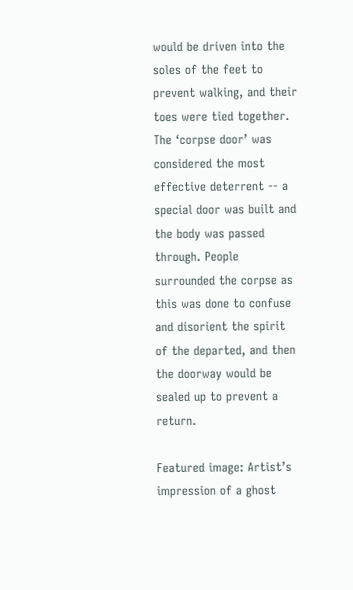would be driven into the soles of the feet to prevent walking, and their toes were tied together. The ‘corpse door’ was considered the most effective deterrent -- a special door was built and the body was passed through. People surrounded the corpse as this was done to confuse and disorient the spirit of the departed, and then the doorway would be sealed up to prevent a return.

Featured image: Artist’s impression of a ghost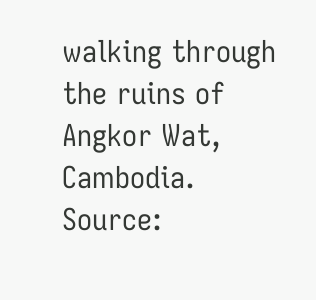walking through the ruins of Angkor Wat, Cambodia. Source: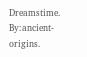Dreamstime.  By:ancient-origins.